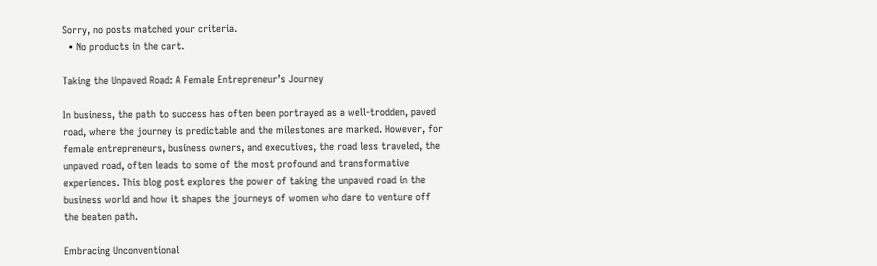Sorry, no posts matched your criteria.
  • No products in the cart.

Taking the Unpaved Road: A Female Entrepreneur’s Journey

In business, the path to success has often been portrayed as a well-trodden, paved road, where the journey is predictable and the milestones are marked. However, for female entrepreneurs, business owners, and executives, the road less traveled, the unpaved road, often leads to some of the most profound and transformative experiences. This blog post explores the power of taking the unpaved road in the business world and how it shapes the journeys of women who dare to venture off the beaten path.

Embracing Unconventional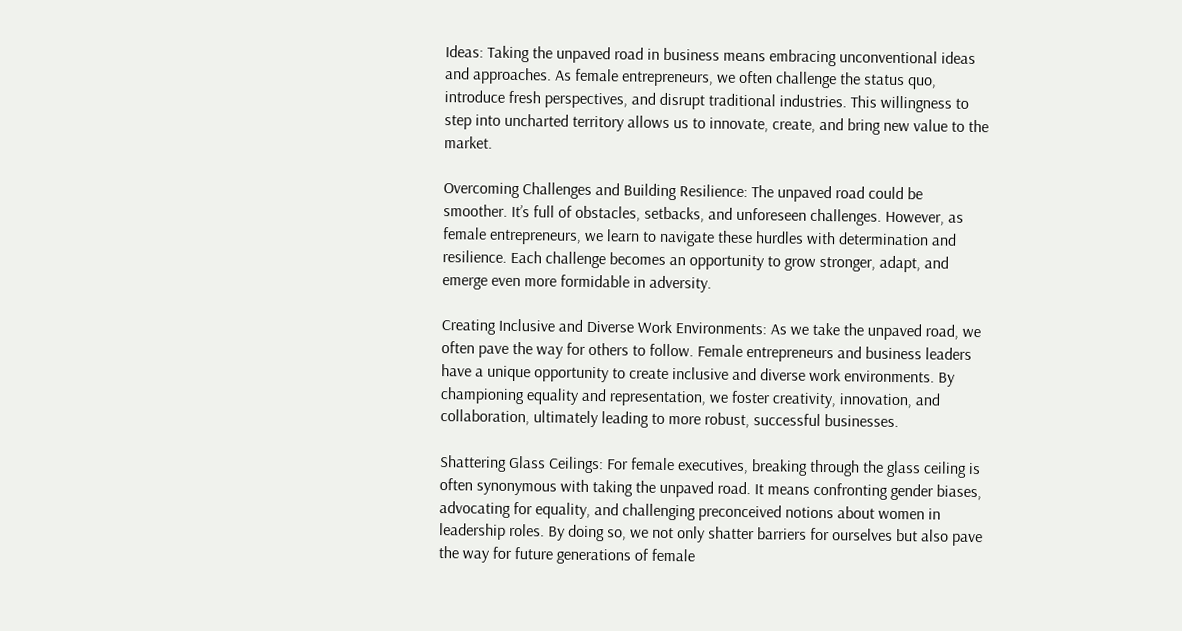Ideas: Taking the unpaved road in business means embracing unconventional ideas and approaches. As female entrepreneurs, we often challenge the status quo, introduce fresh perspectives, and disrupt traditional industries. This willingness to step into uncharted territory allows us to innovate, create, and bring new value to the market.

Overcoming Challenges and Building Resilience: The unpaved road could be smoother. It’s full of obstacles, setbacks, and unforeseen challenges. However, as female entrepreneurs, we learn to navigate these hurdles with determination and resilience. Each challenge becomes an opportunity to grow stronger, adapt, and emerge even more formidable in adversity.

Creating Inclusive and Diverse Work Environments: As we take the unpaved road, we often pave the way for others to follow. Female entrepreneurs and business leaders have a unique opportunity to create inclusive and diverse work environments. By championing equality and representation, we foster creativity, innovation, and collaboration, ultimately leading to more robust, successful businesses.

Shattering Glass Ceilings: For female executives, breaking through the glass ceiling is often synonymous with taking the unpaved road. It means confronting gender biases, advocating for equality, and challenging preconceived notions about women in leadership roles. By doing so, we not only shatter barriers for ourselves but also pave the way for future generations of female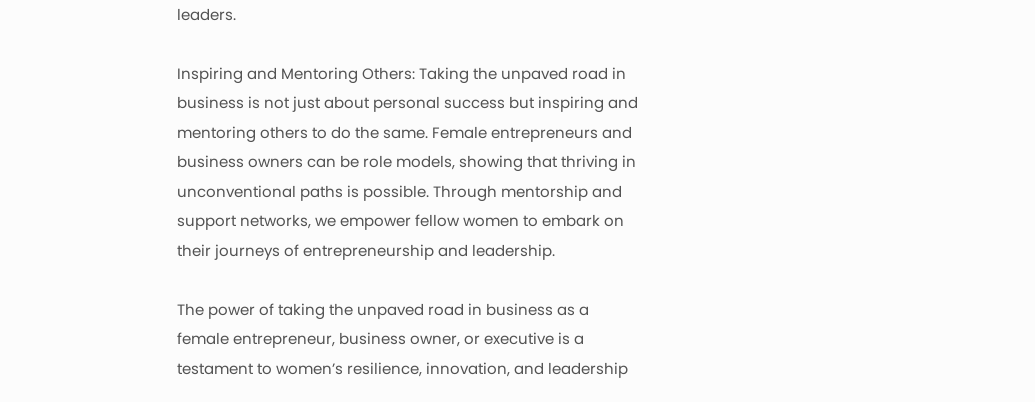leaders.

Inspiring and Mentoring Others: Taking the unpaved road in business is not just about personal success but inspiring and mentoring others to do the same. Female entrepreneurs and business owners can be role models, showing that thriving in unconventional paths is possible. Through mentorship and support networks, we empower fellow women to embark on their journeys of entrepreneurship and leadership.

The power of taking the unpaved road in business as a female entrepreneur, business owner, or executive is a testament to women’s resilience, innovation, and leadership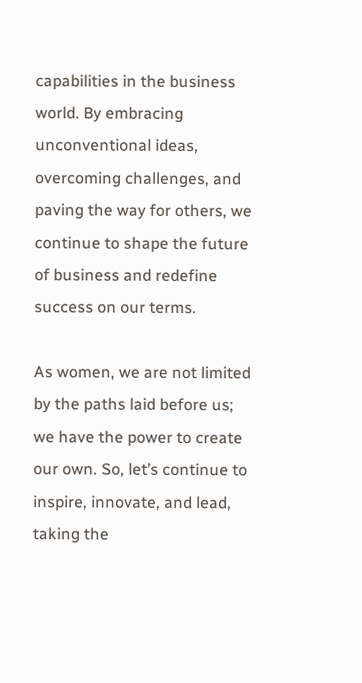capabilities in the business world. By embracing unconventional ideas, overcoming challenges, and paving the way for others, we continue to shape the future of business and redefine success on our terms.

As women, we are not limited by the paths laid before us; we have the power to create our own. So, let’s continue to inspire, innovate, and lead, taking the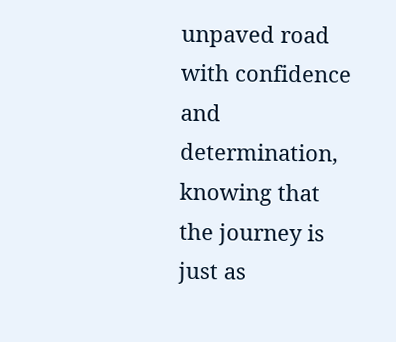unpaved road with confidence and determination, knowing that the journey is just as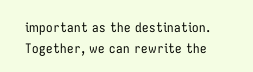important as the destination. Together, we can rewrite the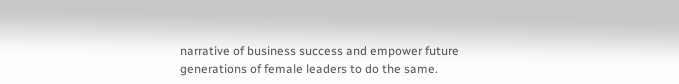narrative of business success and empower future generations of female leaders to do the same.